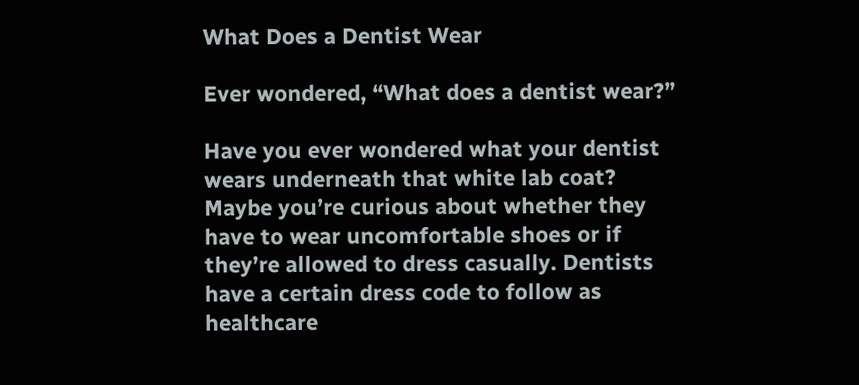What Does a Dentist Wear

Ever wondered, “What does a dentist wear?”

Have you ever wondered what your dentist wears underneath that white lab coat? Maybe you’re curious about whether they have to wear uncomfortable shoes or if they’re allowed to dress casually. Dentists have a certain dress code to follow as healthcare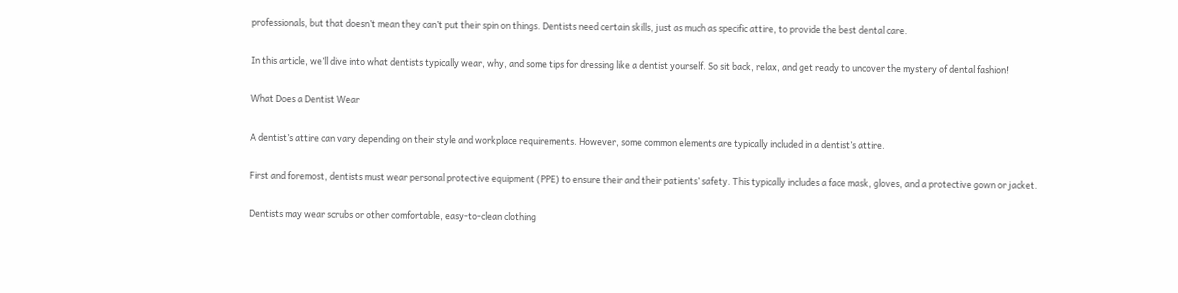professionals, but that doesn’t mean they can’t put their spin on things. Dentists need certain skills, just as much as specific attire, to provide the best dental care.

In this article, we’ll dive into what dentists typically wear, why, and some tips for dressing like a dentist yourself. So sit back, relax, and get ready to uncover the mystery of dental fashion!

What Does a Dentist Wear

A dentist’s attire can vary depending on their style and workplace requirements. However, some common elements are typically included in a dentist’s attire.

First and foremost, dentists must wear personal protective equipment (PPE) to ensure their and their patients’ safety. This typically includes a face mask, gloves, and a protective gown or jacket.

Dentists may wear scrubs or other comfortable, easy-to-clean clothing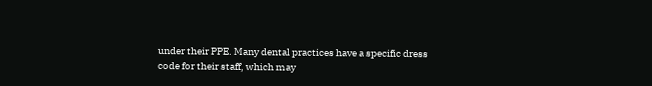under their PPE. Many dental practices have a specific dress code for their staff, which may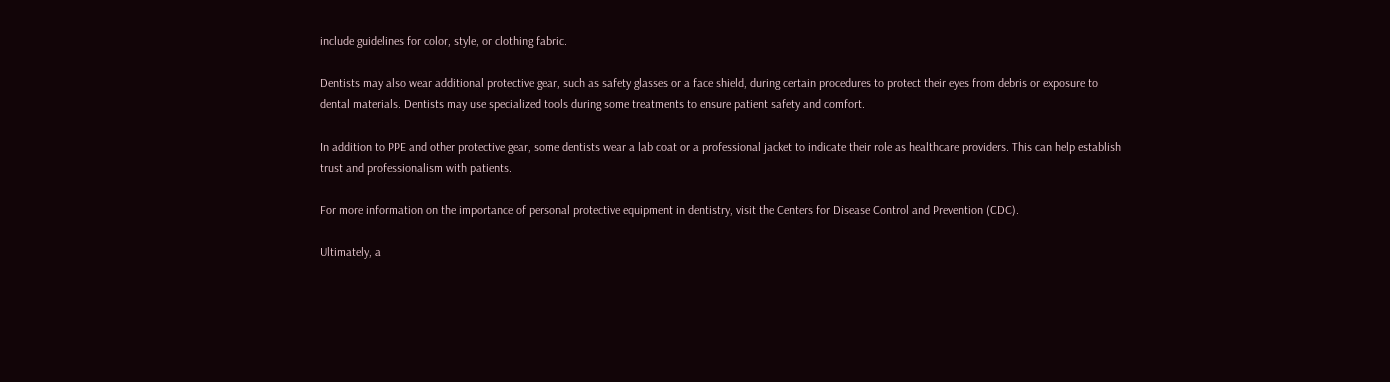include guidelines for color, style, or clothing fabric.

Dentists may also wear additional protective gear, such as safety glasses or a face shield, during certain procedures to protect their eyes from debris or exposure to dental materials. Dentists may use specialized tools during some treatments to ensure patient safety and comfort.

In addition to PPE and other protective gear, some dentists wear a lab coat or a professional jacket to indicate their role as healthcare providers. This can help establish trust and professionalism with patients.

For more information on the importance of personal protective equipment in dentistry, visit the Centers for Disease Control and Prevention (CDC).

Ultimately, a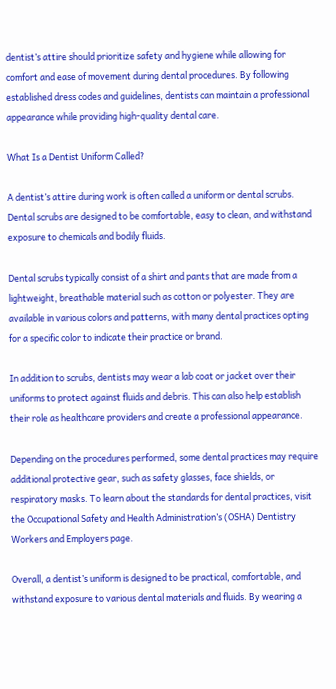dentist’s attire should prioritize safety and hygiene while allowing for comfort and ease of movement during dental procedures. By following established dress codes and guidelines, dentists can maintain a professional appearance while providing high-quality dental care.

What Is a Dentist Uniform Called?

A dentist’s attire during work is often called a uniform or dental scrubs. Dental scrubs are designed to be comfortable, easy to clean, and withstand exposure to chemicals and bodily fluids.

Dental scrubs typically consist of a shirt and pants that are made from a lightweight, breathable material such as cotton or polyester. They are available in various colors and patterns, with many dental practices opting for a specific color to indicate their practice or brand.

In addition to scrubs, dentists may wear a lab coat or jacket over their uniforms to protect against fluids and debris. This can also help establish their role as healthcare providers and create a professional appearance.

Depending on the procedures performed, some dental practices may require additional protective gear, such as safety glasses, face shields, or respiratory masks. To learn about the standards for dental practices, visit the Occupational Safety and Health Administration’s (OSHA) Dentistry Workers and Employers page.

Overall, a dentist’s uniform is designed to be practical, comfortable, and withstand exposure to various dental materials and fluids. By wearing a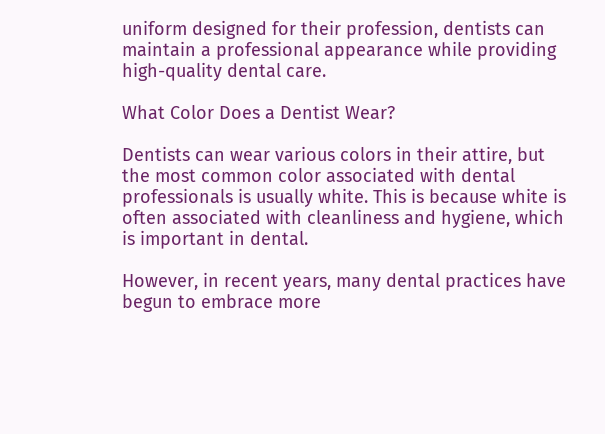uniform designed for their profession, dentists can maintain a professional appearance while providing high-quality dental care.

What Color Does a Dentist Wear?

Dentists can wear various colors in their attire, but the most common color associated with dental professionals is usually white. This is because white is often associated with cleanliness and hygiene, which is important in dental.

However, in recent years, many dental practices have begun to embrace more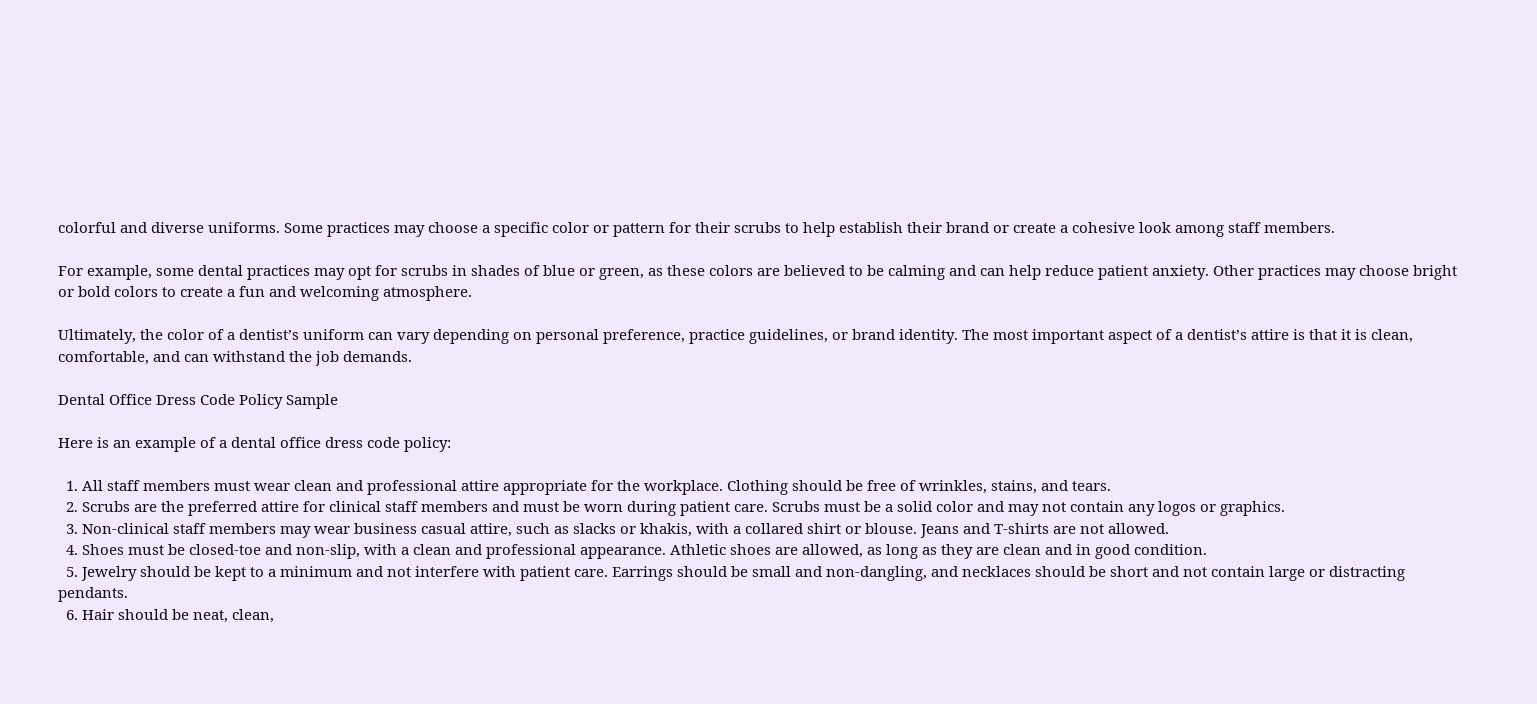colorful and diverse uniforms. Some practices may choose a specific color or pattern for their scrubs to help establish their brand or create a cohesive look among staff members.

For example, some dental practices may opt for scrubs in shades of blue or green, as these colors are believed to be calming and can help reduce patient anxiety. Other practices may choose bright or bold colors to create a fun and welcoming atmosphere.

Ultimately, the color of a dentist’s uniform can vary depending on personal preference, practice guidelines, or brand identity. The most important aspect of a dentist’s attire is that it is clean, comfortable, and can withstand the job demands.

Dental Office Dress Code Policy Sample

Here is an example of a dental office dress code policy:

  1. All staff members must wear clean and professional attire appropriate for the workplace. Clothing should be free of wrinkles, stains, and tears.
  2. Scrubs are the preferred attire for clinical staff members and must be worn during patient care. Scrubs must be a solid color and may not contain any logos or graphics.
  3. Non-clinical staff members may wear business casual attire, such as slacks or khakis, with a collared shirt or blouse. Jeans and T-shirts are not allowed.
  4. Shoes must be closed-toe and non-slip, with a clean and professional appearance. Athletic shoes are allowed, as long as they are clean and in good condition.
  5. Jewelry should be kept to a minimum and not interfere with patient care. Earrings should be small and non-dangling, and necklaces should be short and not contain large or distracting pendants.
  6. Hair should be neat, clean,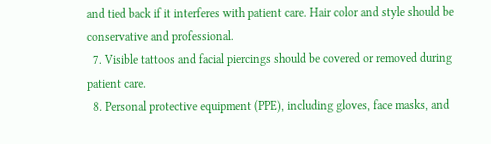and tied back if it interferes with patient care. Hair color and style should be conservative and professional.
  7. Visible tattoos and facial piercings should be covered or removed during patient care.
  8. Personal protective equipment (PPE), including gloves, face masks, and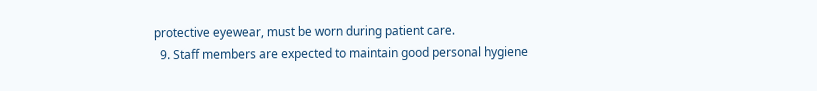protective eyewear, must be worn during patient care.
  9. Staff members are expected to maintain good personal hygiene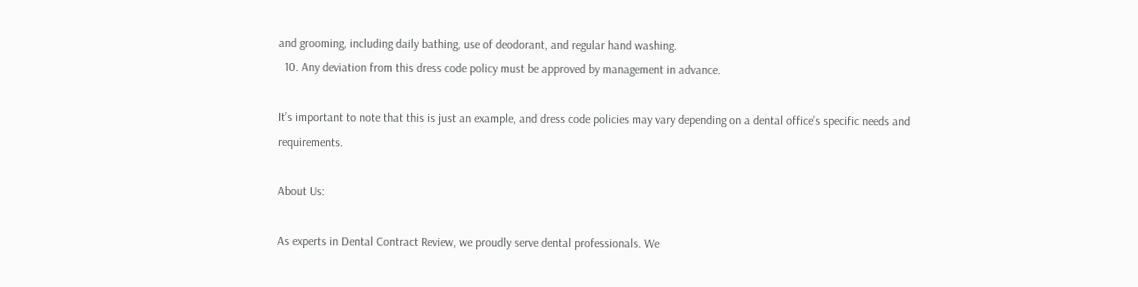and grooming, including daily bathing, use of deodorant, and regular hand washing.
  10. Any deviation from this dress code policy must be approved by management in advance.

It’s important to note that this is just an example, and dress code policies may vary depending on a dental office’s specific needs and requirements.

About Us:

As experts in Dental Contract Review, we proudly serve dental professionals. We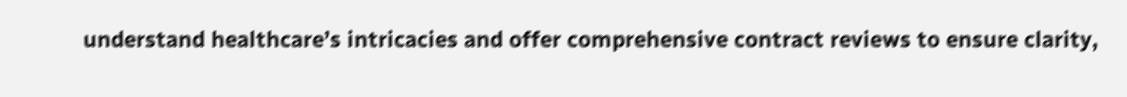understand healthcare’s intricacies and offer comprehensive contract reviews to ensure clarity,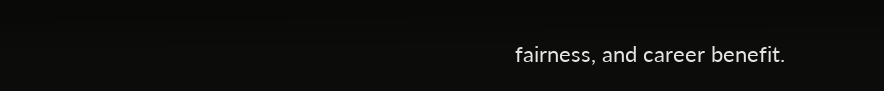fairness, and career benefit.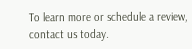To learn more or schedule a review, contact us today.